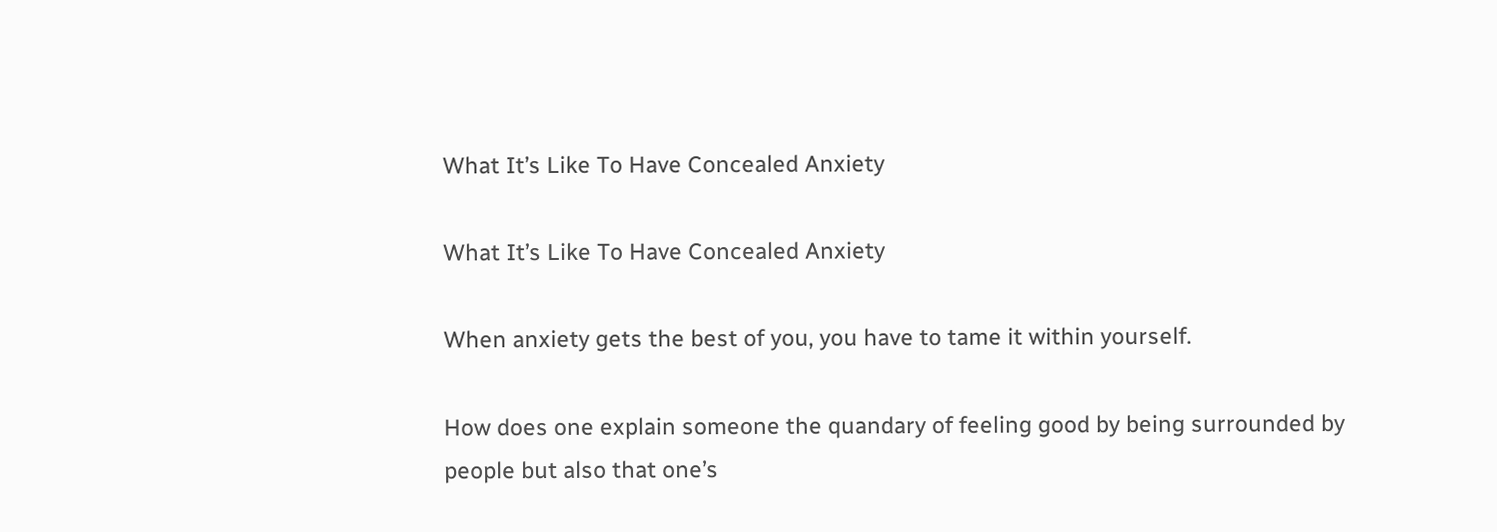What It’s Like To Have Concealed Anxiety

What It’s Like To Have Concealed Anxiety

When anxiety gets the best of you, you have to tame it within yourself.

How does one explain someone the quandary of feeling good by being surrounded by people but also that one’s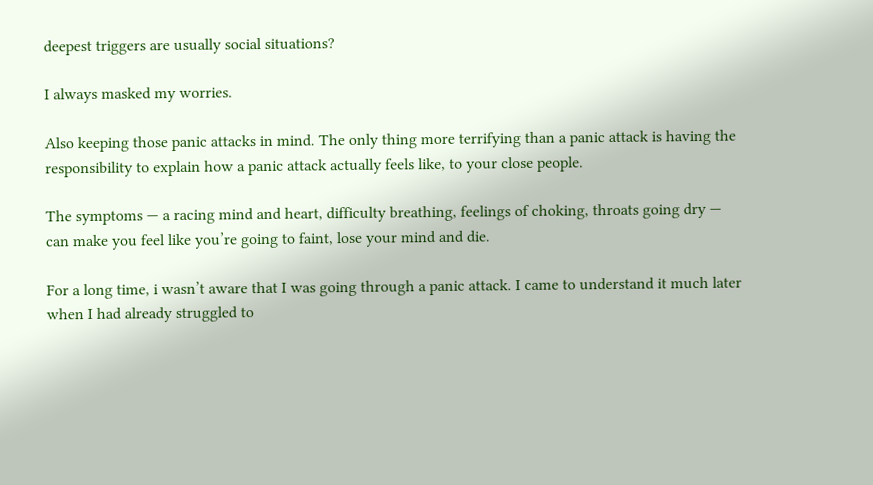deepest triggers are usually social situations?

I always masked my worries.

Also keeping those panic attacks in mind. The only thing more terrifying than a panic attack is having the responsibility to explain how a panic attack actually feels like, to your close people.

The symptoms — a racing mind and heart, difficulty breathing, feelings of choking, throats going dry — can make you feel like you’re going to faint, lose your mind and die.

For a long time, i wasn’t aware that I was going through a panic attack. I came to understand it much later when I had already struggled to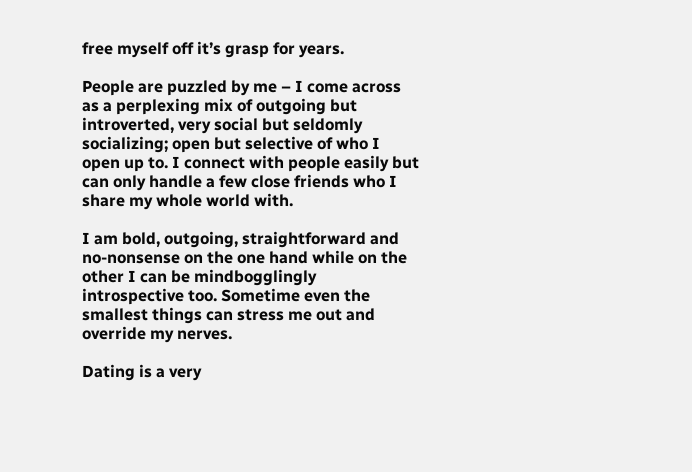free myself off it’s grasp for years.

People are puzzled by me – I come across as a perplexing mix of outgoing but introverted, very social but seldomly socializing; open but selective of who I open up to. I connect with people easily but can only handle a few close friends who I share my whole world with.

I am bold, outgoing, straightforward and no-nonsense on the one hand while on the other I can be mindbogglingly introspective too. Sometime even the smallest things can stress me out and override my nerves.

Dating is a very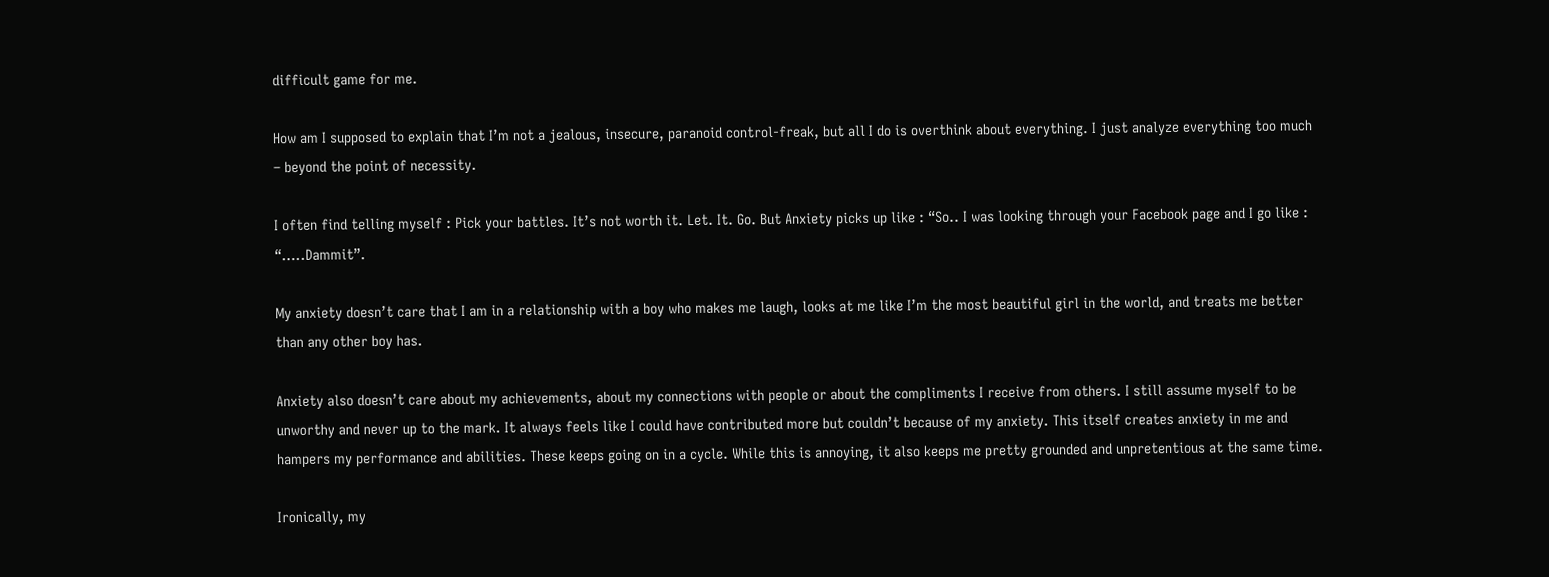difficult game for me.

How am I supposed to explain that I’m not a jealous, insecure, paranoid control-freak, but all I do is overthink about everything. I just analyze everything too much – beyond the point of necessity.

I often find telling myself : Pick your battles. It’s not worth it. Let. It. Go. But Anxiety picks up like : “So.. I was looking through your Facebook page and I go like : “…..Dammit”.

My anxiety doesn’t care that I am in a relationship with a boy who makes me laugh, looks at me like I’m the most beautiful girl in the world, and treats me better than any other boy has.

Anxiety also doesn’t care about my achievements, about my connections with people or about the compliments I receive from others. I still assume myself to be unworthy and never up to the mark. It always feels like I could have contributed more but couldn’t because of my anxiety. This itself creates anxiety in me and hampers my performance and abilities. These keeps going on in a cycle. While this is annoying, it also keeps me pretty grounded and unpretentious at the same time.

Ironically, my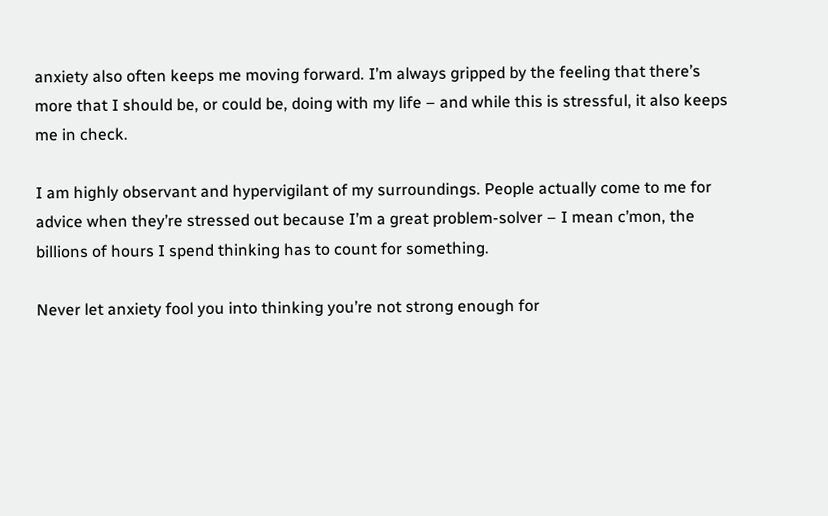anxiety also often keeps me moving forward. I’m always gripped by the feeling that there’s more that I should be, or could be, doing with my life – and while this is stressful, it also keeps me in check.

I am highly observant and hypervigilant of my surroundings. People actually come to me for advice when they’re stressed out because I’m a great problem-solver – I mean c’mon, the billions of hours I spend thinking has to count for something.

Never let anxiety fool you into thinking you’re not strong enough for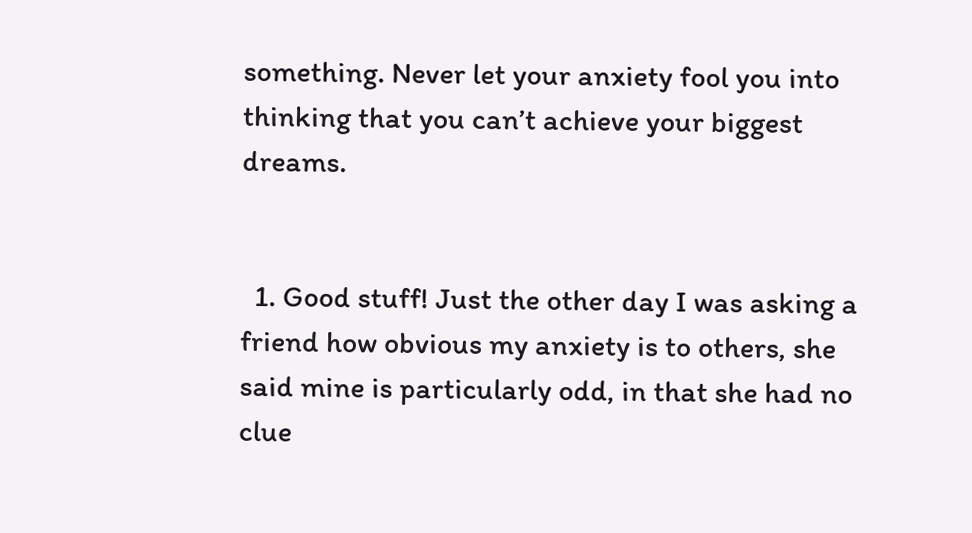something. Never let your anxiety fool you into thinking that you can’t achieve your biggest dreams.


  1. Good stuff! Just the other day I was asking a friend how obvious my anxiety is to others, she said mine is particularly odd, in that she had no clue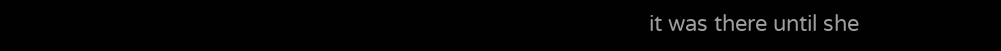it was there until she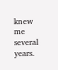knew me several years.